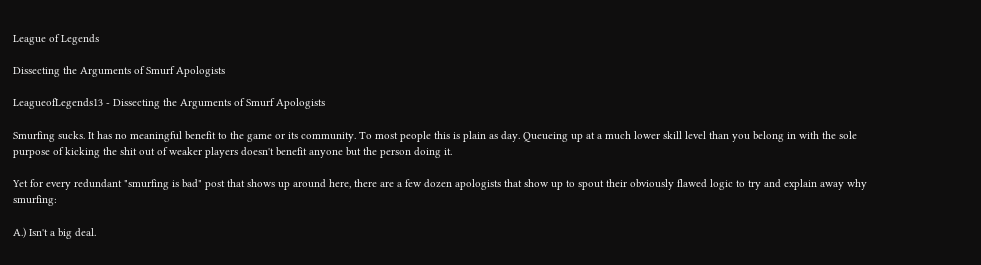League of Legends

Dissecting the Arguments of Smurf Apologists

LeagueofLegends13 - Dissecting the Arguments of Smurf Apologists

Smurfing sucks. It has no meaningful benefit to the game or its community. To most people this is plain as day. Queueing up at a much lower skill level than you belong in with the sole purpose of kicking the shit out of weaker players doesn't benefit anyone but the person doing it.

Yet for every redundant "smurfing is bad" post that shows up around here, there are a few dozen apologists that show up to spout their obviously flawed logic to try and explain away why smurfing:

A.) Isn't a big deal.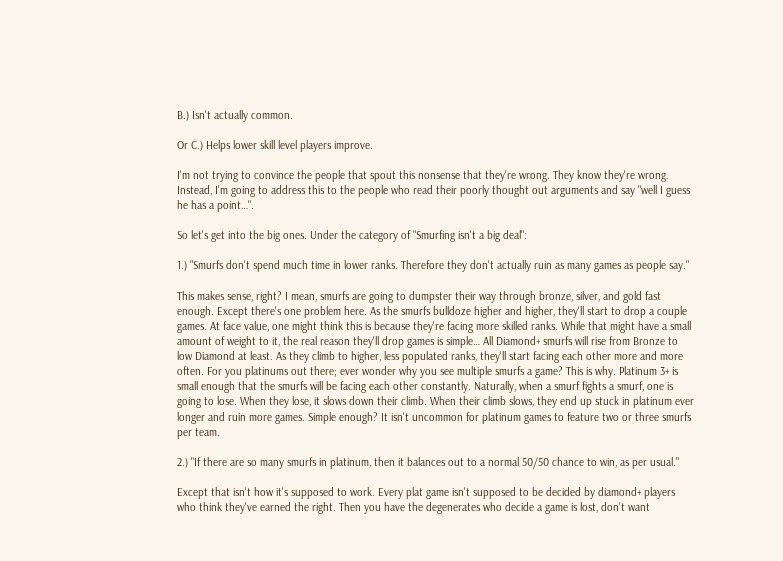B.) Isn't actually common.

Or C.) Helps lower skill level players improve.

I'm not trying to convince the people that spout this nonsense that they're wrong. They know they're wrong. Instead, I'm going to address this to the people who read their poorly thought out arguments and say "well I guess he has a point…".

So let's get into the big ones. Under the category of "Smurfing isn't a big deal":

1.) "Smurfs don't spend much time in lower ranks. Therefore they don't actually ruin as many games as people say."

This makes sense, right? I mean, smurfs are going to dumpster their way through bronze, silver, and gold fast enough. Except there's one problem here. As the smurfs bulldoze higher and higher, they'll start to drop a couple games. At face value, one might think this is because they're facing more skilled ranks. While that might have a small amount of weight to it, the real reason they'll drop games is simple… All Diamond+ smurfs will rise from Bronze to low Diamond at least. As they climb to higher, less populated ranks, they'll start facing each other more and more often. For you platinums out there; ever wonder why you see multiple smurfs a game? This is why. Platinum 3+ is small enough that the smurfs will be facing each other constantly. Naturally, when a smurf fights a smurf, one is going to lose. When they lose, it slows down their climb. When their climb slows, they end up stuck in platinum ever longer and ruin more games. Simple enough? It isn't uncommon for platinum games to feature two or three smurfs per team.

2.) "If there are so many smurfs in platinum, then it balances out to a normal 50/50 chance to win, as per usual."

Except that isn't how it's supposed to work. Every plat game isn't supposed to be decided by diamond+ players who think they've earned the right. Then you have the degenerates who decide a game is lost, don't want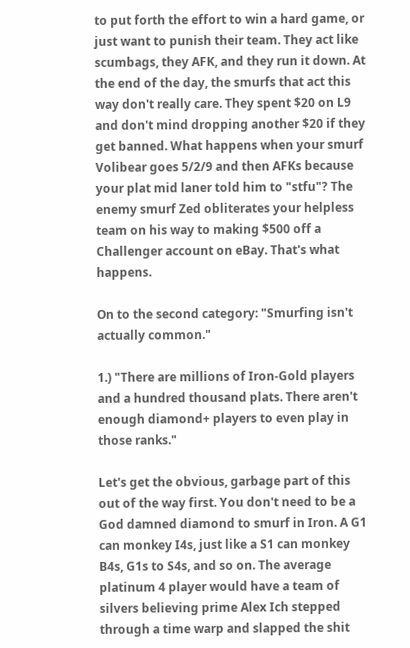to put forth the effort to win a hard game, or just want to punish their team. They act like scumbags, they AFK, and they run it down. At the end of the day, the smurfs that act this way don't really care. They spent $20 on L9 and don't mind dropping another $20 if they get banned. What happens when your smurf Volibear goes 5/2/9 and then AFKs because your plat mid laner told him to "stfu"? The enemy smurf Zed obliterates your helpless team on his way to making $500 off a Challenger account on eBay. That's what happens.

On to the second category: "Smurfing isn't actually common."

1.) "There are millions of Iron-Gold players and a hundred thousand plats. There aren't enough diamond+ players to even play in those ranks."

Let's get the obvious, garbage part of this out of the way first. You don't need to be a God damned diamond to smurf in Iron. A G1 can monkey I4s, just like a S1 can monkey B4s, G1s to S4s, and so on. The average platinum 4 player would have a team of silvers believing prime Alex Ich stepped through a time warp and slapped the shit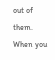out of them. When you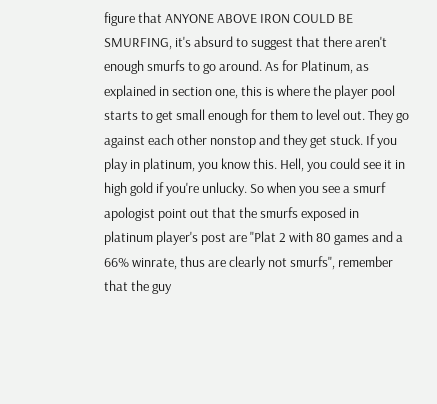figure that ANYONE ABOVE IRON COULD BE SMURFING, it's absurd to suggest that there aren't enough smurfs to go around. As for Platinum, as explained in section one, this is where the player pool starts to get small enough for them to level out. They go against each other nonstop and they get stuck. If you play in platinum, you know this. Hell, you could see it in high gold if you're unlucky. So when you see a smurf apologist point out that the smurfs exposed in platinum player's post are "Plat 2 with 80 games and a 66% winrate, thus are clearly not smurfs", remember that the guy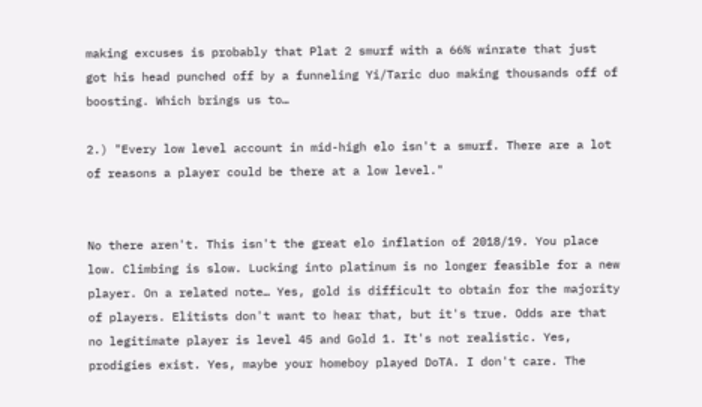making excuses is probably that Plat 2 smurf with a 66% winrate that just got his head punched off by a funneling Yi/Taric duo making thousands off of boosting. Which brings us to…

2.) "Every low level account in mid-high elo isn't a smurf. There are a lot of reasons a player could be there at a low level."


No there aren't. This isn't the great elo inflation of 2018/19. You place low. Climbing is slow. Lucking into platinum is no longer feasible for a new player. On a related note… Yes, gold is difficult to obtain for the majority of players. Elitists don't want to hear that, but it's true. Odds are that no legitimate player is level 45 and Gold 1. It's not realistic. Yes, prodigies exist. Yes, maybe your homeboy played DoTA. I don't care. The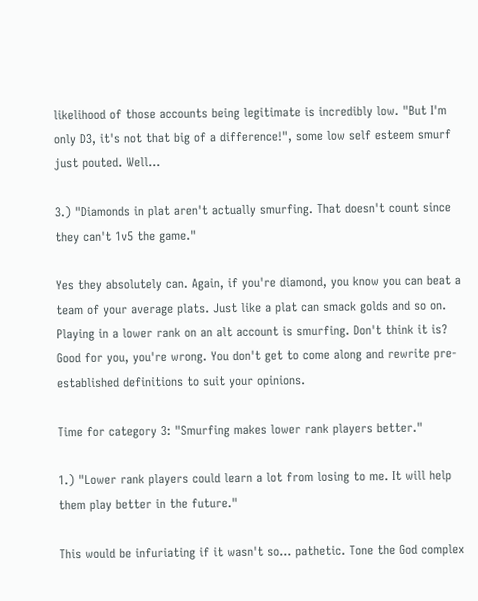likelihood of those accounts being legitimate is incredibly low. "But I'm only D3, it's not that big of a difference!", some low self esteem smurf just pouted. Well…

3.) "Diamonds in plat aren't actually smurfing. That doesn't count since they can't 1v5 the game."

Yes they absolutely can. Again, if you're diamond, you know you can beat a team of your average plats. Just like a plat can smack golds and so on. Playing in a lower rank on an alt account is smurfing. Don't think it is? Good for you, you're wrong. You don't get to come along and rewrite pre-established definitions to suit your opinions.

Time for category 3: "Smurfing makes lower rank players better."

1.) "Lower rank players could learn a lot from losing to me. It will help them play better in the future."

This would be infuriating if it wasn't so… pathetic. Tone the God complex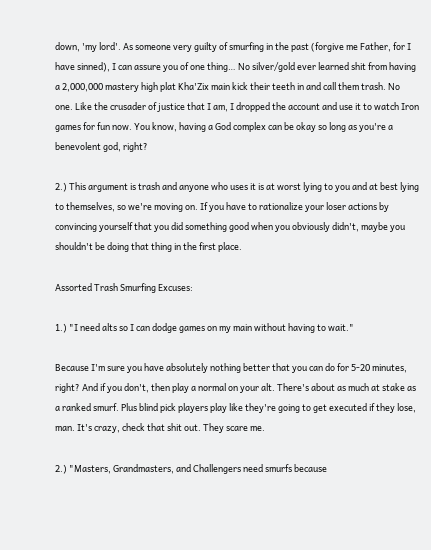down, 'my lord'. As someone very guilty of smurfing in the past (forgive me Father, for I have sinned), I can assure you of one thing… No silver/gold ever learned shit from having a 2,000,000 mastery high plat Kha'Zix main kick their teeth in and call them trash. No one. Like the crusader of justice that I am, I dropped the account and use it to watch Iron games for fun now. You know, having a God complex can be okay so long as you're a benevolent god, right?

2.) This argument is trash and anyone who uses it is at worst lying to you and at best lying to themselves, so we're moving on. If you have to rationalize your loser actions by convincing yourself that you did something good when you obviously didn't, maybe you shouldn't be doing that thing in the first place.

Assorted Trash Smurfing Excuses:

1.) "I need alts so I can dodge games on my main without having to wait."

Because I'm sure you have absolutely nothing better that you can do for 5-20 minutes, right? And if you don't, then play a normal on your alt. There's about as much at stake as a ranked smurf. Plus blind pick players play like they're going to get executed if they lose, man. It's crazy, check that shit out. They scare me.

2.) "Masters, Grandmasters, and Challengers need smurfs because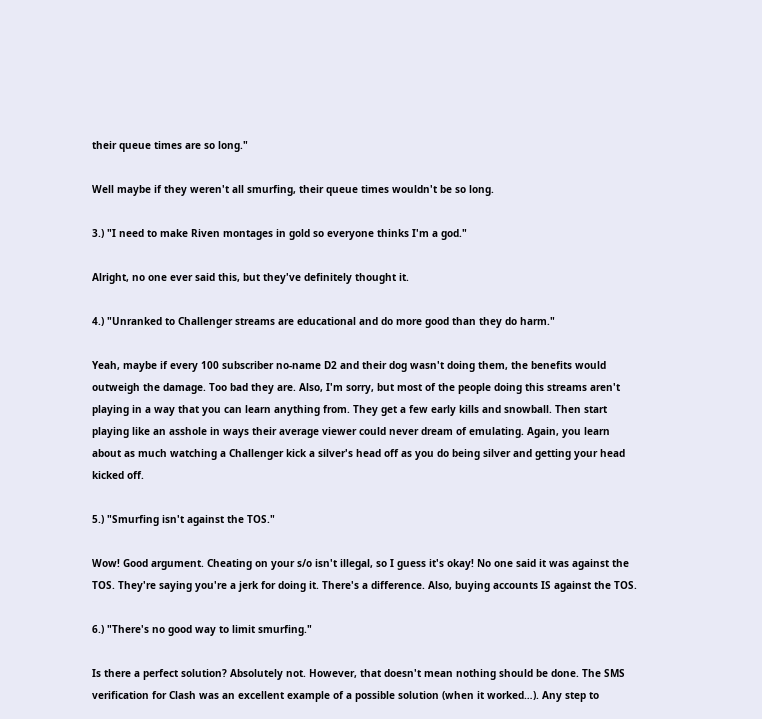their queue times are so long."

Well maybe if they weren't all smurfing, their queue times wouldn't be so long.

3.) "I need to make Riven montages in gold so everyone thinks I'm a god."

Alright, no one ever said this, but they've definitely thought it.

4.) "Unranked to Challenger streams are educational and do more good than they do harm."

Yeah, maybe if every 100 subscriber no-name D2 and their dog wasn't doing them, the benefits would outweigh the damage. Too bad they are. Also, I'm sorry, but most of the people doing this streams aren't playing in a way that you can learn anything from. They get a few early kills and snowball. Then start playing like an asshole in ways their average viewer could never dream of emulating. Again, you learn about as much watching a Challenger kick a silver's head off as you do being silver and getting your head kicked off.

5.) "Smurfing isn't against the TOS."

Wow! Good argument. Cheating on your s/o isn't illegal, so I guess it's okay! No one said it was against the TOS. They're saying you're a jerk for doing it. There's a difference. Also, buying accounts IS against the TOS.

6.) "There's no good way to limit smurfing."

Is there a perfect solution? Absolutely not. However, that doesn't mean nothing should be done. The SMS verification for Clash was an excellent example of a possible solution (when it worked…). Any step to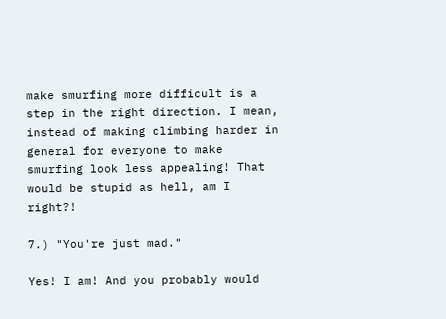make smurfing more difficult is a step in the right direction. I mean, instead of making climbing harder in general for everyone to make smurfing look less appealing! That would be stupid as hell, am I right?!

7.) "You're just mad."

Yes! I am! And you probably would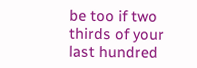be too if two thirds of your last hundred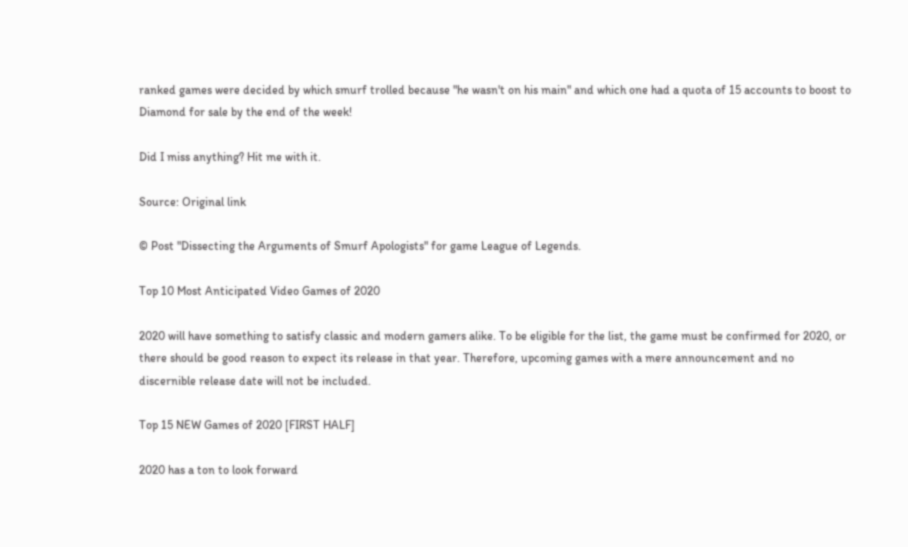ranked games were decided by which smurf trolled because "he wasn't on his main" and which one had a quota of 15 accounts to boost to Diamond for sale by the end of the week!

Did I miss anything? Hit me with it.

Source: Original link

© Post "Dissecting the Arguments of Smurf Apologists" for game League of Legends.

Top 10 Most Anticipated Video Games of 2020

2020 will have something to satisfy classic and modern gamers alike. To be eligible for the list, the game must be confirmed for 2020, or there should be good reason to expect its release in that year. Therefore, upcoming games with a mere announcement and no discernible release date will not be included.

Top 15 NEW Games of 2020 [FIRST HALF]

2020 has a ton to look forward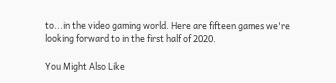to...in the video gaming world. Here are fifteen games we're looking forward to in the first half of 2020.

You Might Also Like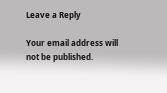Leave a Reply

Your email address will not be published.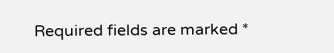Required fields are marked *